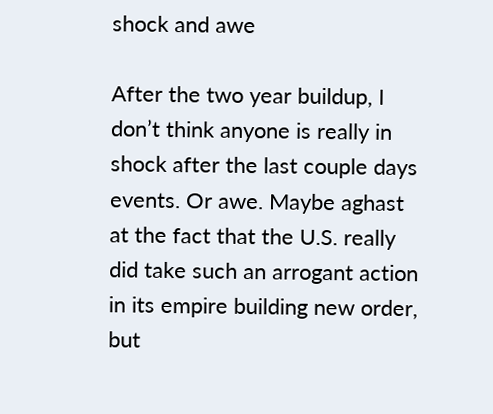shock and awe

After the two year buildup, I don’t think anyone is really in shock after the last couple days events. Or awe. Maybe aghast at the fact that the U.S. really did take such an arrogant action in its empire building new order, but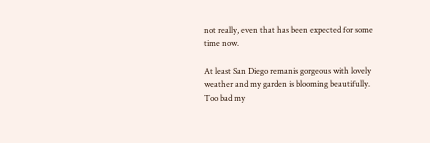not really, even that has been expected for some time now.

At least San Diego remanis gorgeous with lovely weather and my garden is blooming beautifully. Too bad my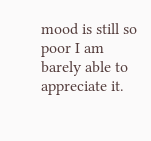mood is still so poor I am barely able to appreciate it.